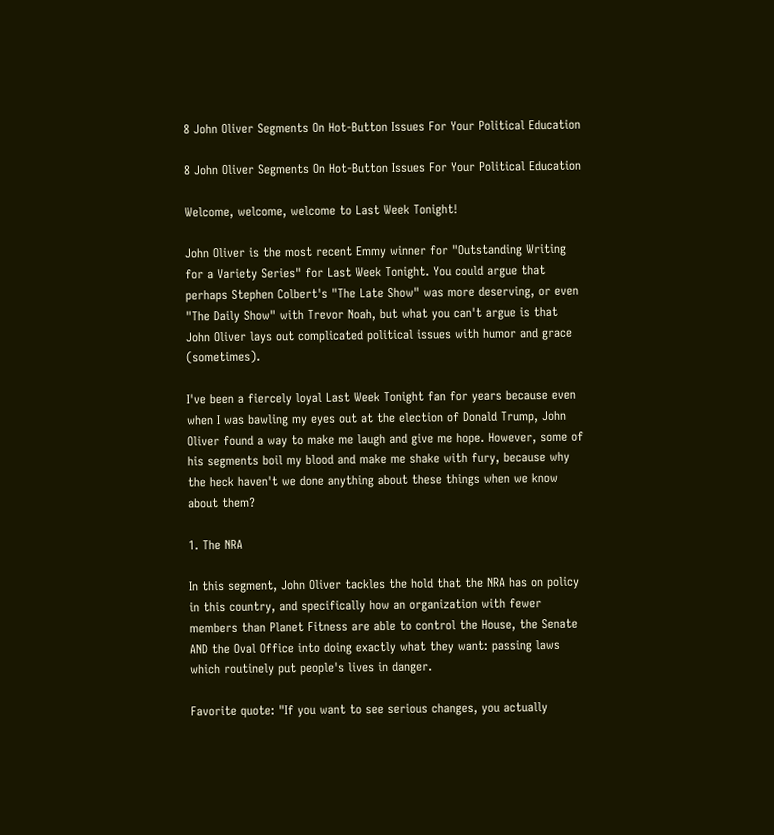8 John Oliver Segments On Hot-Button Issues For Your Political Education

8 John Oliver Segments On Hot-Button Issues For Your Political Education

Welcome, welcome, welcome to Last Week Tonight!

John Oliver is the most recent Emmy winner for "Outstanding Writing for a Variety Series" for Last Week Tonight. You could argue that perhaps Stephen Colbert's "The Late Show" was more deserving, or even "The Daily Show" with Trevor Noah, but what you can't argue is that John Oliver lays out complicated political issues with humor and grace (sometimes).

I've been a fiercely loyal Last Week Tonight fan for years because even when I was bawling my eyes out at the election of Donald Trump, John Oliver found a way to make me laugh and give me hope. However, some of his segments boil my blood and make me shake with fury, because why the heck haven't we done anything about these things when we know about them?

1. The NRA

In this segment, John Oliver tackles the hold that the NRA has on policy in this country, and specifically how an organization with fewer members than Planet Fitness are able to control the House, the Senate AND the Oval Office into doing exactly what they want: passing laws which routinely put people's lives in danger.

Favorite quote: "If you want to see serious changes, you actually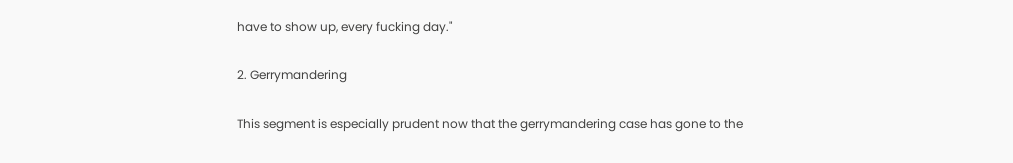have to show up, every fucking day."

2. Gerrymandering

This segment is especially prudent now that the gerrymandering case has gone to the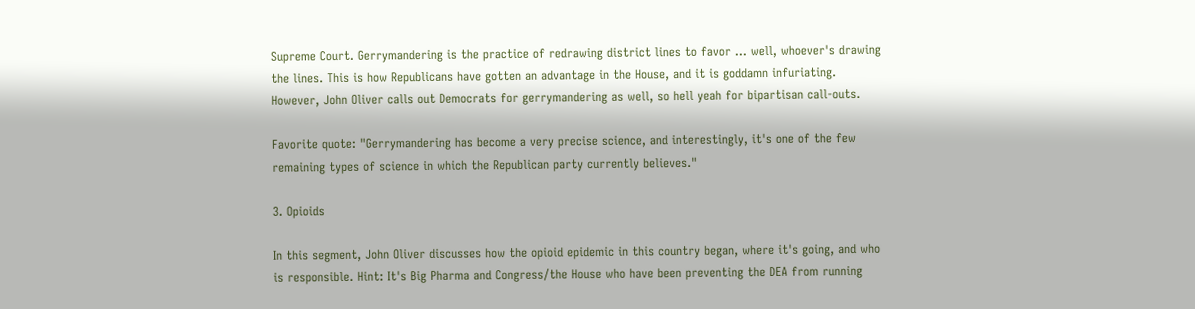Supreme Court. Gerrymandering is the practice of redrawing district lines to favor ... well, whoever's drawing the lines. This is how Republicans have gotten an advantage in the House, and it is goddamn infuriating. However, John Oliver calls out Democrats for gerrymandering as well, so hell yeah for bipartisan call-outs.

Favorite quote: "Gerrymandering has become a very precise science, and interestingly, it's one of the few remaining types of science in which the Republican party currently believes."

3. Opioids

In this segment, John Oliver discusses how the opioid epidemic in this country began, where it's going, and who is responsible. Hint: It's Big Pharma and Congress/the House who have been preventing the DEA from running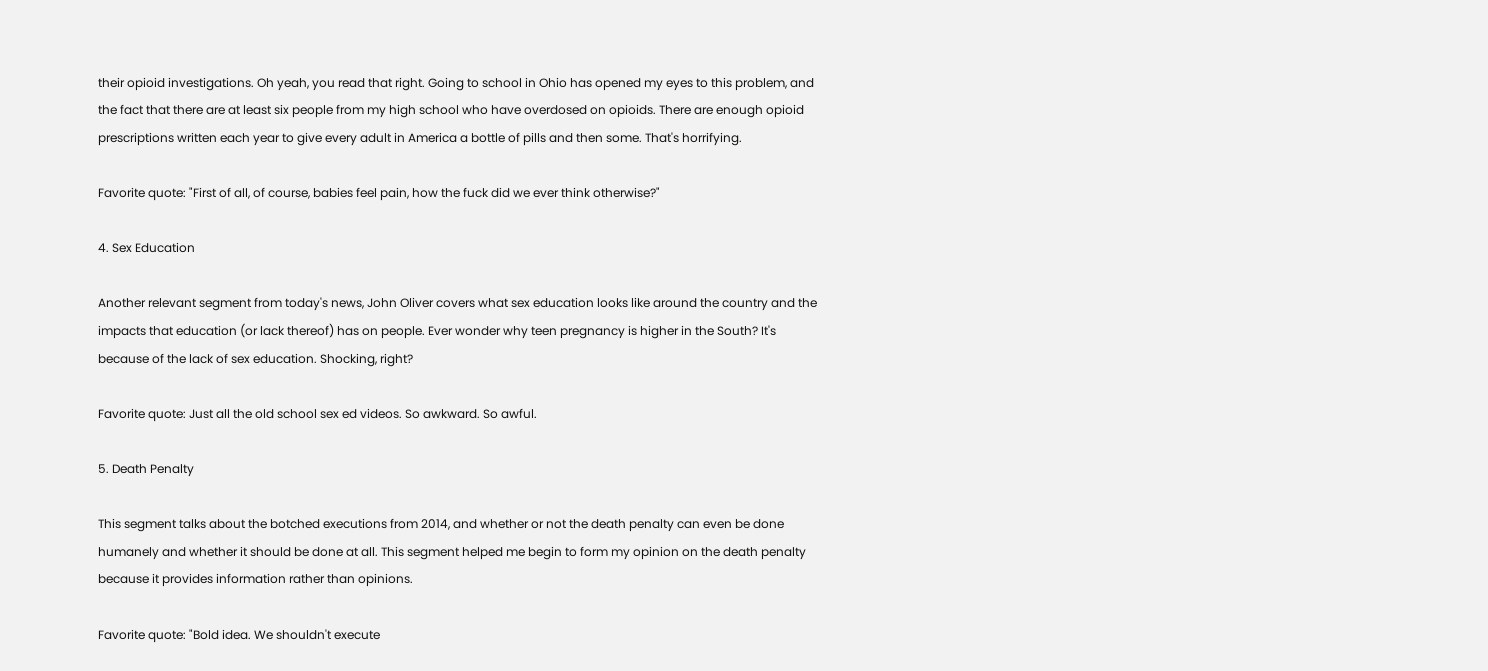their opioid investigations. Oh yeah, you read that right. Going to school in Ohio has opened my eyes to this problem, and the fact that there are at least six people from my high school who have overdosed on opioids. There are enough opioid prescriptions written each year to give every adult in America a bottle of pills and then some. That's horrifying.

Favorite quote: "First of all, of course, babies feel pain, how the fuck did we ever think otherwise?"

4. Sex Education

Another relevant segment from today's news, John Oliver covers what sex education looks like around the country and the impacts that education (or lack thereof) has on people. Ever wonder why teen pregnancy is higher in the South? It's because of the lack of sex education. Shocking, right?

Favorite quote: Just all the old school sex ed videos. So awkward. So awful.

5. Death Penalty

This segment talks about the botched executions from 2014, and whether or not the death penalty can even be done humanely and whether it should be done at all. This segment helped me begin to form my opinion on the death penalty because it provides information rather than opinions.

Favorite quote: "Bold idea. We shouldn't execute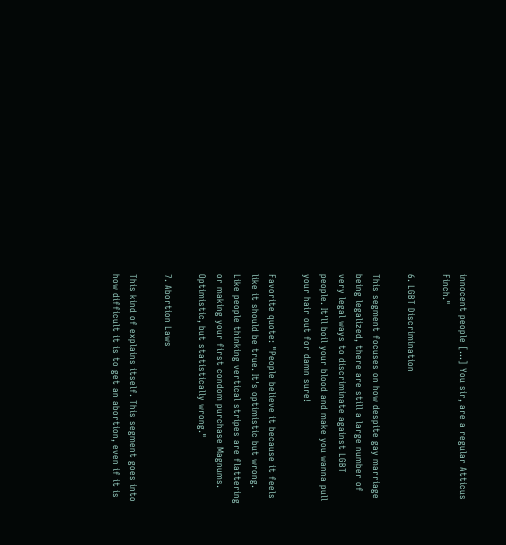innocent people [...] You sir, are a regular Atticus Finch."

6. LGBT Discrimination

This segment focuses on how despite gay marriage being legalized, there are still a large number of very legal ways to discriminate against LGBT people. It'll boil your blood and make you wanna pull your hair out for damn sure!

Favorite quote: "People believe it because it feels like it should be true. It's optimistic but wrong. Like people thinking vertical stripes are flattering or making your first condom purchase Magnums. Optimistic, but statistically wrong."

7. Abortion Laws

This kind of explains itself. This segment goes into how difficult it is to get an abortion, even if it is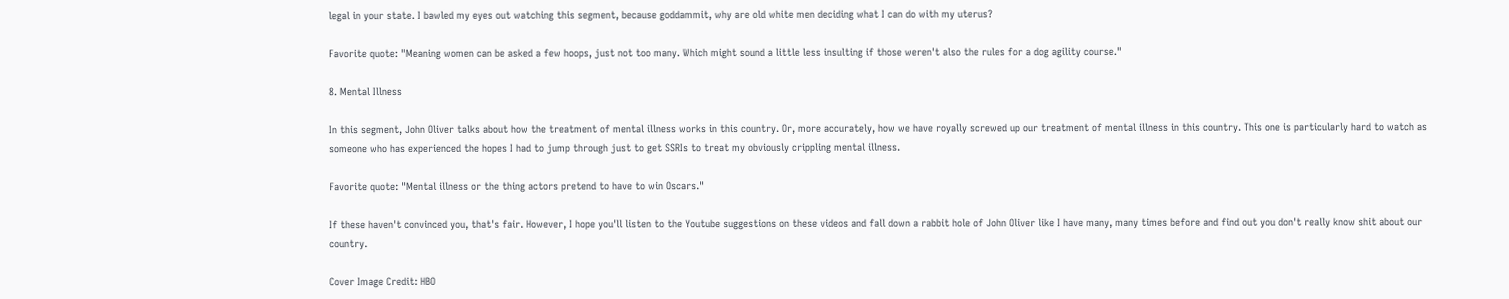legal in your state. I bawled my eyes out watching this segment, because goddammit, why are old white men deciding what I can do with my uterus?

Favorite quote: "Meaning women can be asked a few hoops, just not too many. Which might sound a little less insulting if those weren't also the rules for a dog agility course."

8. Mental Illness

In this segment, John Oliver talks about how the treatment of mental illness works in this country. Or, more accurately, how we have royally screwed up our treatment of mental illness in this country. This one is particularly hard to watch as someone who has experienced the hopes I had to jump through just to get SSRIs to treat my obviously crippling mental illness.

Favorite quote: "Mental illness or the thing actors pretend to have to win Oscars."

If these haven't convinced you, that's fair. However, I hope you'll listen to the Youtube suggestions on these videos and fall down a rabbit hole of John Oliver like I have many, many times before and find out you don't really know shit about our country.

Cover Image Credit: HBO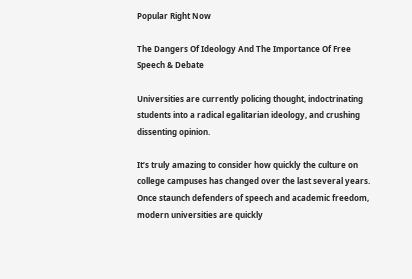Popular Right Now

The Dangers Of Ideology And The Importance Of Free Speech & Debate

Universities are currently policing thought, indoctrinating students into a radical egalitarian ideology, and crushing dissenting opinion.

It’s truly amazing to consider how quickly the culture on college campuses has changed over the last several years. Once staunch defenders of speech and academic freedom, modern universities are quickly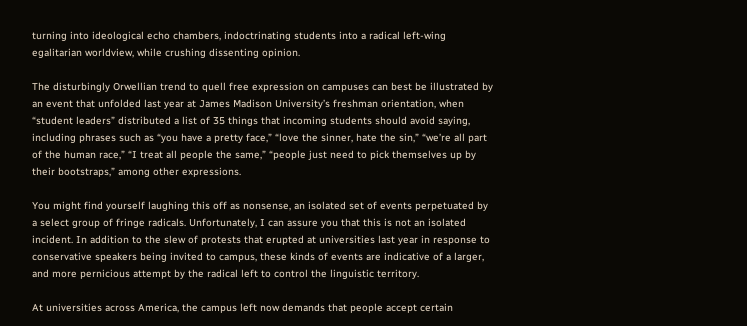turning into ideological echo chambers, indoctrinating students into a radical left-wing egalitarian worldview, while crushing dissenting opinion.

The disturbingly Orwellian trend to quell free expression on campuses can best be illustrated by an event that unfolded last year at James Madison University’s freshman orientation, when “student leaders” distributed a list of 35 things that incoming students should avoid saying, including phrases such as “you have a pretty face,” “love the sinner, hate the sin,” “we’re all part of the human race,” “I treat all people the same,” “people just need to pick themselves up by their bootstraps,” among other expressions.

You might find yourself laughing this off as nonsense, an isolated set of events perpetuated by a select group of fringe radicals. Unfortunately, I can assure you that this is not an isolated incident. In addition to the slew of protests that erupted at universities last year in response to conservative speakers being invited to campus, these kinds of events are indicative of a larger, and more pernicious attempt by the radical left to control the linguistic territory.

At universities across America, the campus left now demands that people accept certain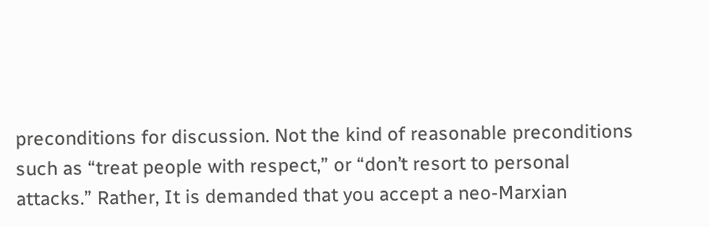preconditions for discussion. Not the kind of reasonable preconditions such as “treat people with respect,” or “don’t resort to personal attacks.” Rather, It is demanded that you accept a neo-Marxian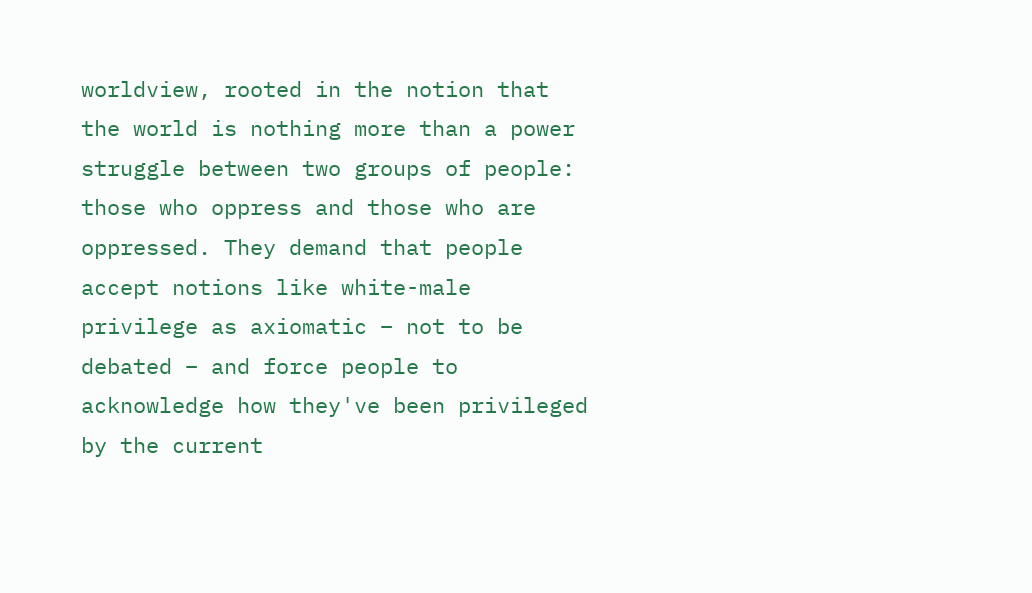worldview, rooted in the notion that the world is nothing more than a power struggle between two groups of people: those who oppress and those who are oppressed. They demand that people accept notions like white-male privilege as axiomatic – not to be debated – and force people to acknowledge how they've been privileged by the current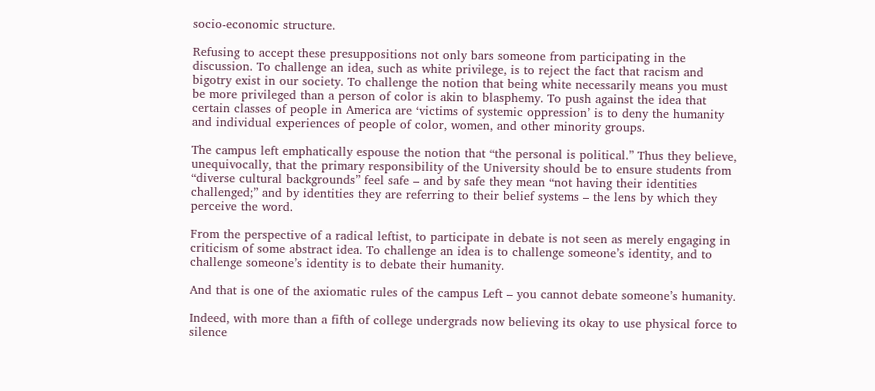socio-economic structure.

Refusing to accept these presuppositions not only bars someone from participating in the discussion. To challenge an idea, such as white privilege, is to reject the fact that racism and bigotry exist in our society. To challenge the notion that being white necessarily means you must be more privileged than a person of color is akin to blasphemy. To push against the idea that certain classes of people in America are ‘victims of systemic oppression’ is to deny the humanity and individual experiences of people of color, women, and other minority groups.

The campus left emphatically espouse the notion that “the personal is political.” Thus they believe, unequivocally, that the primary responsibility of the University should be to ensure students from “diverse cultural backgrounds” feel safe – and by safe they mean “not having their identities challenged;” and by identities they are referring to their belief systems – the lens by which they perceive the word.

From the perspective of a radical leftist, to participate in debate is not seen as merely engaging in criticism of some abstract idea. To challenge an idea is to challenge someone’s identity, and to challenge someone’s identity is to debate their humanity.

And that is one of the axiomatic rules of the campus Left – you cannot debate someone’s humanity.

Indeed, with more than a fifth of college undergrads now believing its okay to use physical force to silence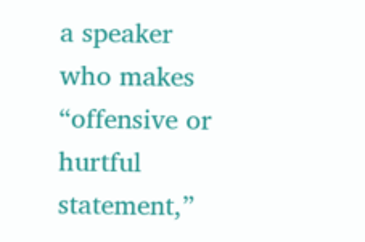a speaker who makes “offensive or hurtful statement,”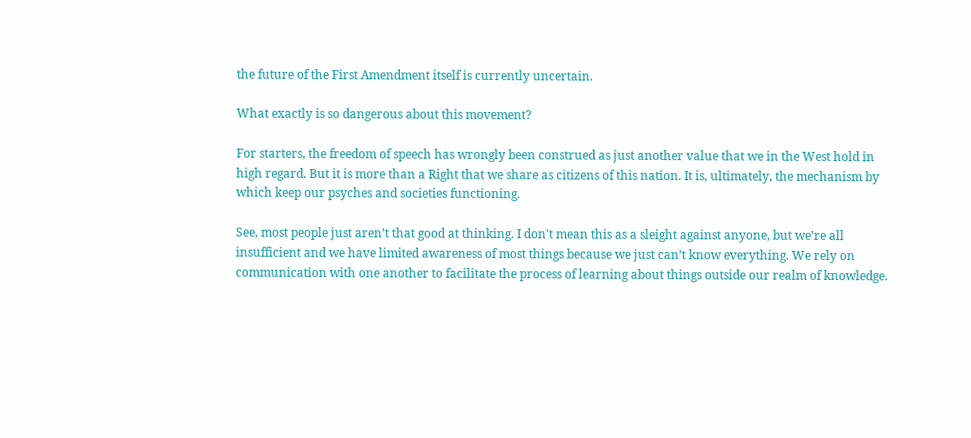the future of the First Amendment itself is currently uncertain.

What exactly is so dangerous about this movement?

For starters, the freedom of speech has wrongly been construed as just another value that we in the West hold in high regard. But it is more than a Right that we share as citizens of this nation. It is, ultimately, the mechanism by which keep our psyches and societies functioning.

See, most people just aren’t that good at thinking. I don't mean this as a sleight against anyone, but we’re all insufficient and we have limited awareness of most things because we just can’t know everything. We rely on communication with one another to facilitate the process of learning about things outside our realm of knowledge.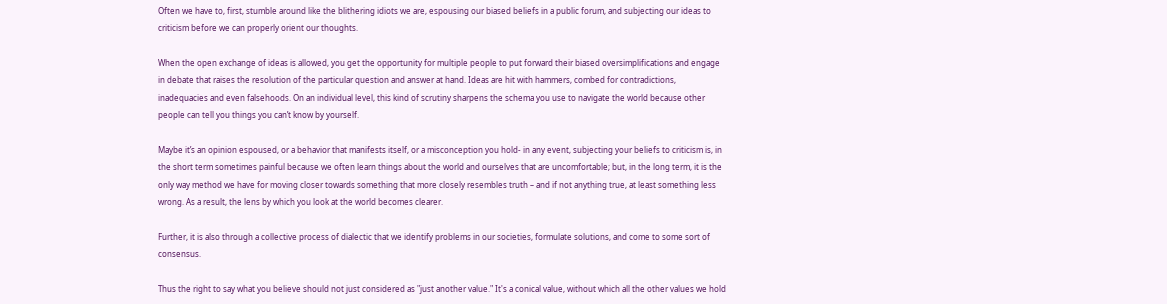Often we have to, first, stumble around like the blithering idiots we are, espousing our biased beliefs in a public forum, and subjecting our ideas to criticism before we can properly orient our thoughts.

When the open exchange of ideas is allowed, you get the opportunity for multiple people to put forward their biased oversimplifications and engage in debate that raises the resolution of the particular question and answer at hand. Ideas are hit with hammers, combed for contradictions, inadequacies and even falsehoods. On an individual level, this kind of scrutiny sharpens the schema you use to navigate the world because other people can tell you things you can’t know by yourself.

Maybe it’s an opinion espoused, or a behavior that manifests itself, or a misconception you hold- in any event, subjecting your beliefs to criticism is, in the short term sometimes painful because we often learn things about the world and ourselves that are uncomfortable; but, in the long term, it is the only way method we have for moving closer towards something that more closely resembles truth – and if not anything true, at least something less wrong. As a result, the lens by which you look at the world becomes clearer.

Further, it is also through a collective process of dialectic that we identify problems in our societies, formulate solutions, and come to some sort of consensus.

Thus the right to say what you believe should not just considered as "just another value." It's a conical value, without which all the other values we hold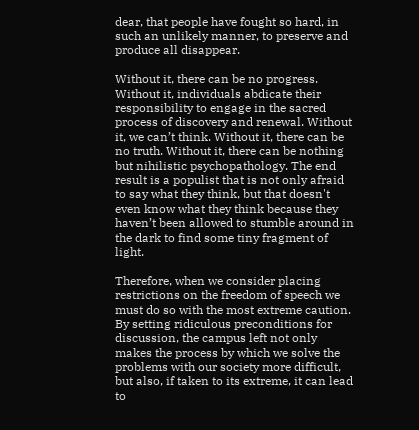dear, that people have fought so hard, in such an unlikely manner, to preserve and produce all disappear.

Without it, there can be no progress. Without it, individuals abdicate their responsibility to engage in the sacred process of discovery and renewal. Without it, we can’t think. Without it, there can be no truth. Without it, there can be nothing but nihilistic psychopathology. The end result is a populist that is not only afraid to say what they think, but that doesn't even know what they think because they haven’t been allowed to stumble around in the dark to find some tiny fragment of light.

Therefore, when we consider placing restrictions on the freedom of speech we must do so with the most extreme caution. By setting ridiculous preconditions for discussion, the campus left not only makes the process by which we solve the problems with our society more difficult, but also, if taken to its extreme, it can lead to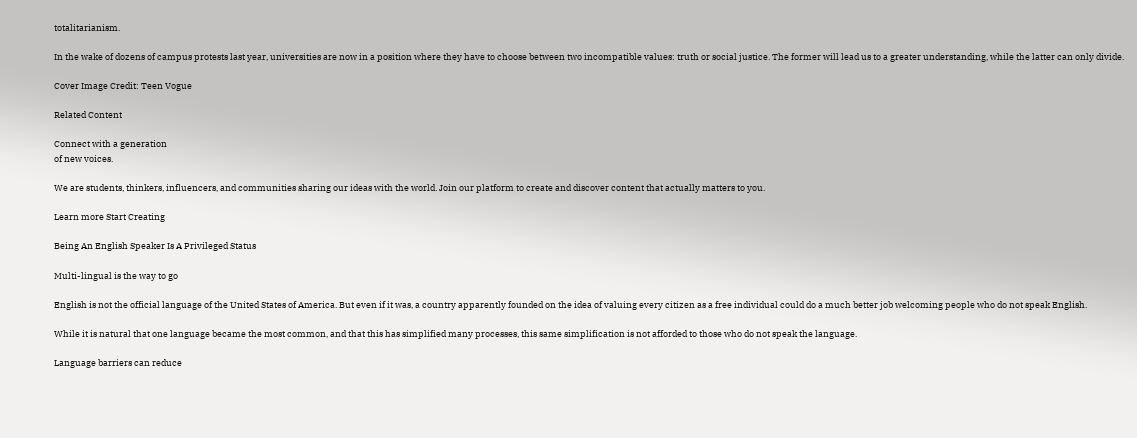totalitarianism.

In the wake of dozens of campus protests last year, universities are now in a position where they have to choose between two incompatible values: truth or social justice. The former will lead us to a greater understanding, while the latter can only divide.

Cover Image Credit: Teen Vogue

Related Content

Connect with a generation
of new voices.

We are students, thinkers, influencers, and communities sharing our ideas with the world. Join our platform to create and discover content that actually matters to you.

Learn more Start Creating

Being An English Speaker Is A Privileged Status

Multi-lingual is the way to go

English is not the official language of the United States of America. But even if it was, a country apparently founded on the idea of valuing every citizen as a free individual could do a much better job welcoming people who do not speak English.

While it is natural that one language became the most common, and that this has simplified many processes, this same simplification is not afforded to those who do not speak the language.

Language barriers can reduce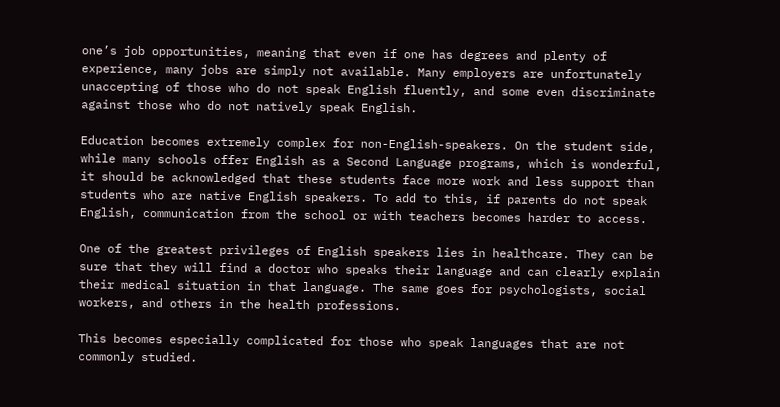one’s job opportunities, meaning that even if one has degrees and plenty of experience, many jobs are simply not available. Many employers are unfortunately unaccepting of those who do not speak English fluently, and some even discriminate against those who do not natively speak English.

Education becomes extremely complex for non-English-speakers. On the student side, while many schools offer English as a Second Language programs, which is wonderful, it should be acknowledged that these students face more work and less support than students who are native English speakers. To add to this, if parents do not speak English, communication from the school or with teachers becomes harder to access.

One of the greatest privileges of English speakers lies in healthcare. They can be sure that they will find a doctor who speaks their language and can clearly explain their medical situation in that language. The same goes for psychologists, social workers, and others in the health professions.

This becomes especially complicated for those who speak languages that are not commonly studied.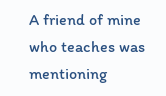A friend of mine who teaches was mentioning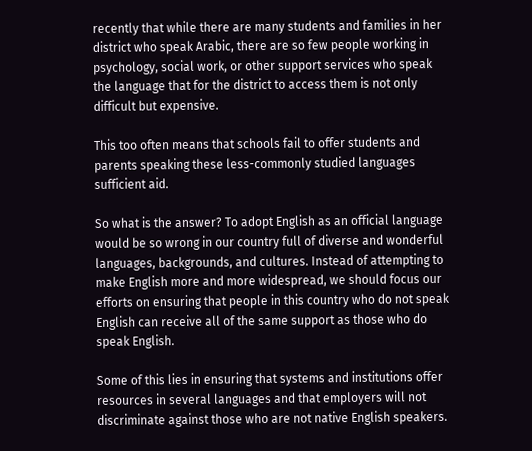recently that while there are many students and families in her district who speak Arabic, there are so few people working in psychology, social work, or other support services who speak the language that for the district to access them is not only difficult but expensive.

This too often means that schools fail to offer students and parents speaking these less-commonly studied languages sufficient aid.

So what is the answer? To adopt English as an official language would be so wrong in our country full of diverse and wonderful languages, backgrounds, and cultures. Instead of attempting to make English more and more widespread, we should focus our efforts on ensuring that people in this country who do not speak English can receive all of the same support as those who do speak English.

Some of this lies in ensuring that systems and institutions offer resources in several languages and that employers will not discriminate against those who are not native English speakers.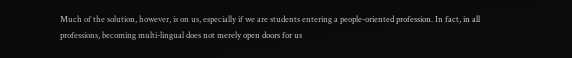Much of the solution, however, is on us, especially if we are students entering a people-oriented profession. In fact, in all professions, becoming multi-lingual does not merely open doors for us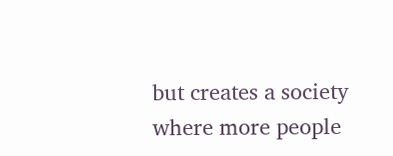but creates a society where more people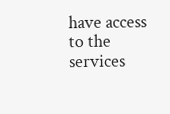have access to the services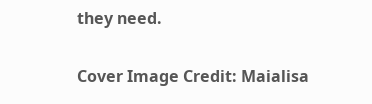they need.

Cover Image Credit: Maialisa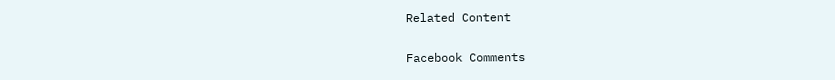Related Content

Facebook Comments